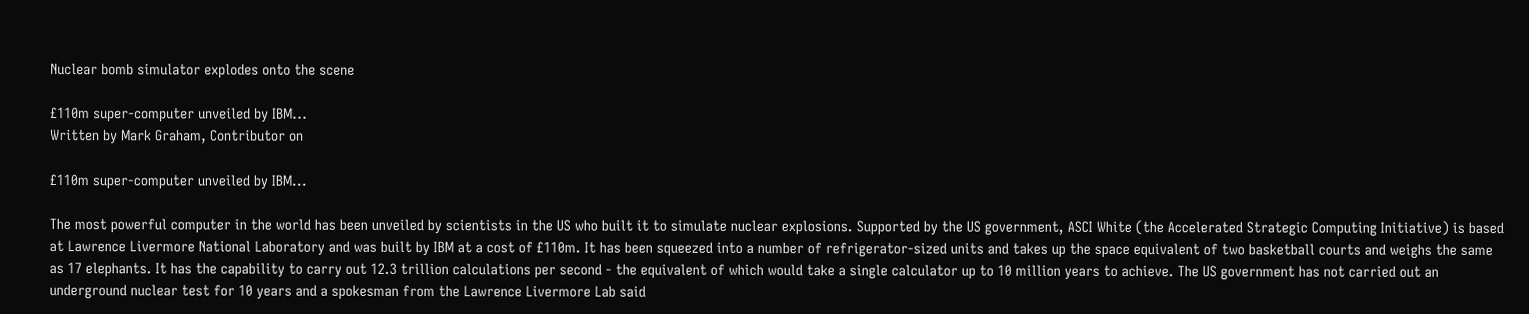Nuclear bomb simulator explodes onto the scene

£110m super-computer unveiled by IBM...
Written by Mark Graham, Contributor on

£110m super-computer unveiled by IBM...

The most powerful computer in the world has been unveiled by scientists in the US who built it to simulate nuclear explosions. Supported by the US government, ASCI White (the Accelerated Strategic Computing Initiative) is based at Lawrence Livermore National Laboratory and was built by IBM at a cost of £110m. It has been squeezed into a number of refrigerator-sized units and takes up the space equivalent of two basketball courts and weighs the same as 17 elephants. It has the capability to carry out 12.3 trillion calculations per second - the equivalent of which would take a single calculator up to 10 million years to achieve. The US government has not carried out an underground nuclear test for 10 years and a spokesman from the Lawrence Livermore Lab said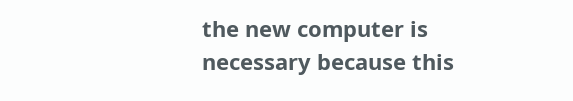the new computer is necessary because this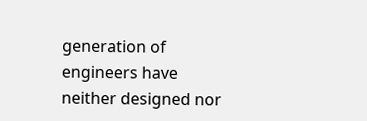generation of engineers have neither designed nor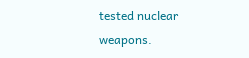tested nuclear weapons.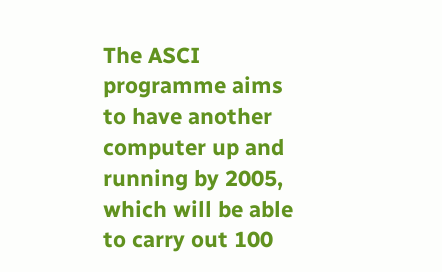The ASCI programme aims to have another computer up and running by 2005, which will be able to carry out 100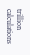trillion calculations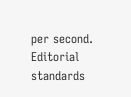per second.
Editorial standards